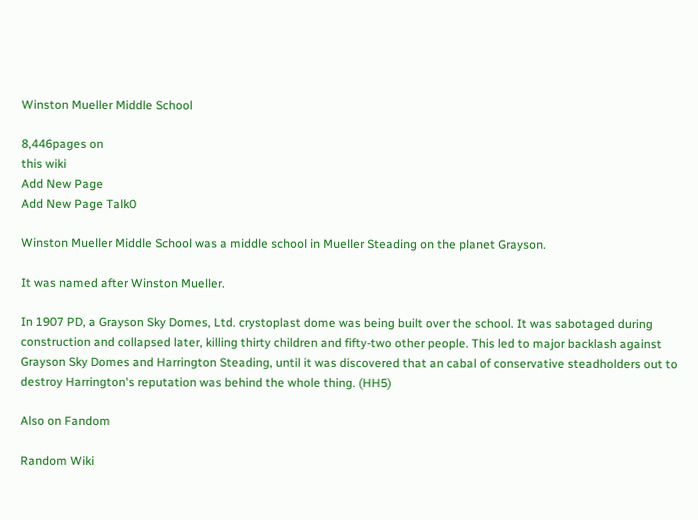Winston Mueller Middle School

8,446pages on
this wiki
Add New Page
Add New Page Talk0

Winston Mueller Middle School was a middle school in Mueller Steading on the planet Grayson.

It was named after Winston Mueller.

In 1907 PD, a Grayson Sky Domes, Ltd. crystoplast dome was being built over the school. It was sabotaged during construction and collapsed later, killing thirty children and fifty-two other people. This led to major backlash against Grayson Sky Domes and Harrington Steading, until it was discovered that an cabal of conservative steadholders out to destroy Harrington's reputation was behind the whole thing. (HH5)

Also on Fandom

Random Wiki